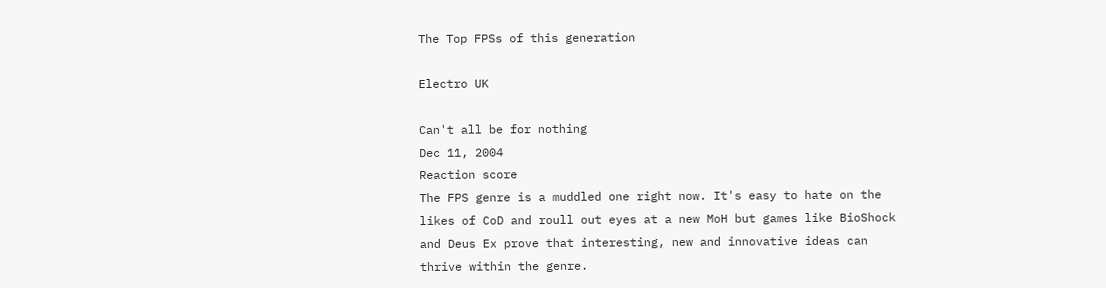The Top FPSs of this generation

Electro UK

Can't all be for nothing
Dec 11, 2004
Reaction score
The FPS genre is a muddled one right now. It's easy to hate on the likes of CoD and roull out eyes at a new MoH but games like BioShock and Deus Ex prove that interesting, new and innovative ideas can thrive within the genre.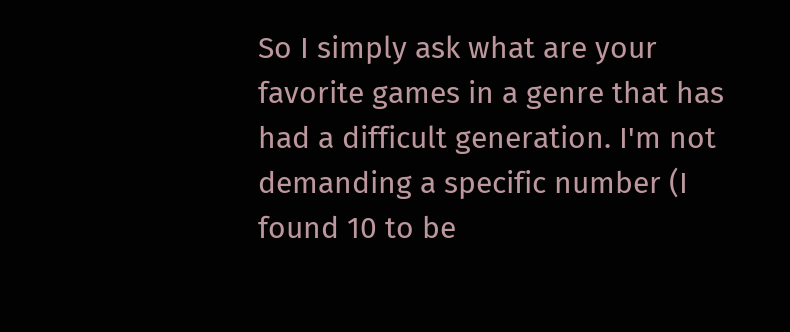So I simply ask what are your favorite games in a genre that has had a difficult generation. I'm not demanding a specific number (I found 10 to be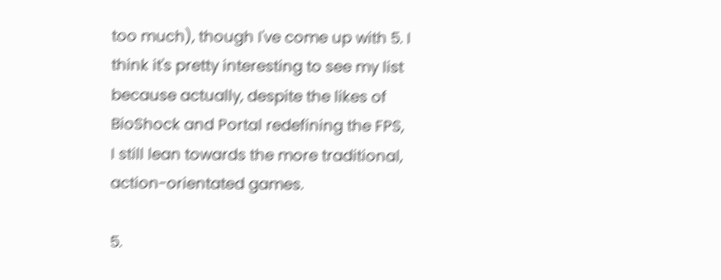too much), though I've come up with 5. I think it's pretty interesting to see my list because actually, despite the likes of BioShock and Portal redefining the FPS, I still lean towards the more traditional, action-orientated games.

5.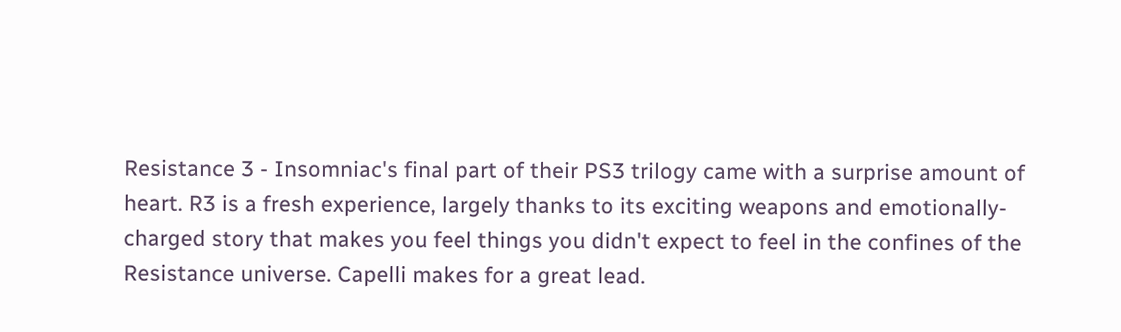Resistance 3 - Insomniac's final part of their PS3 trilogy came with a surprise amount of heart. R3 is a fresh experience, largely thanks to its exciting weapons and emotionally-charged story that makes you feel things you didn't expect to feel in the confines of the Resistance universe. Capelli makes for a great lead.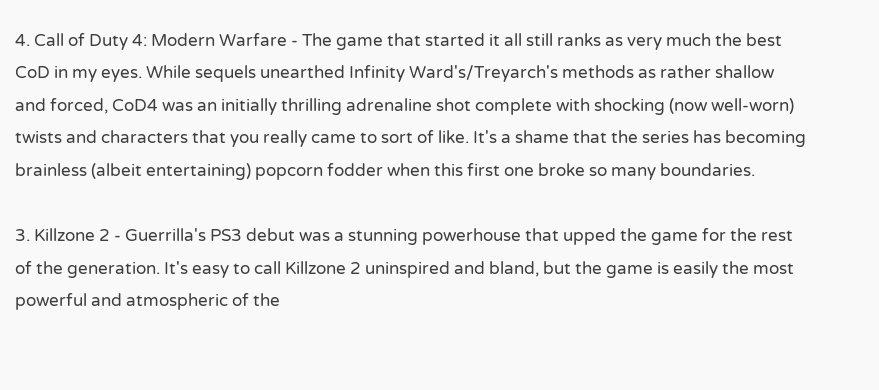4. Call of Duty 4: Modern Warfare - The game that started it all still ranks as very much the best CoD in my eyes. While sequels unearthed Infinity Ward's/Treyarch's methods as rather shallow and forced, CoD4 was an initially thrilling adrenaline shot complete with shocking (now well-worn) twists and characters that you really came to sort of like. It's a shame that the series has becoming brainless (albeit entertaining) popcorn fodder when this first one broke so many boundaries.

3. Killzone 2 - Guerrilla's PS3 debut was a stunning powerhouse that upped the game for the rest of the generation. It's easy to call Killzone 2 uninspired and bland, but the game is easily the most powerful and atmospheric of the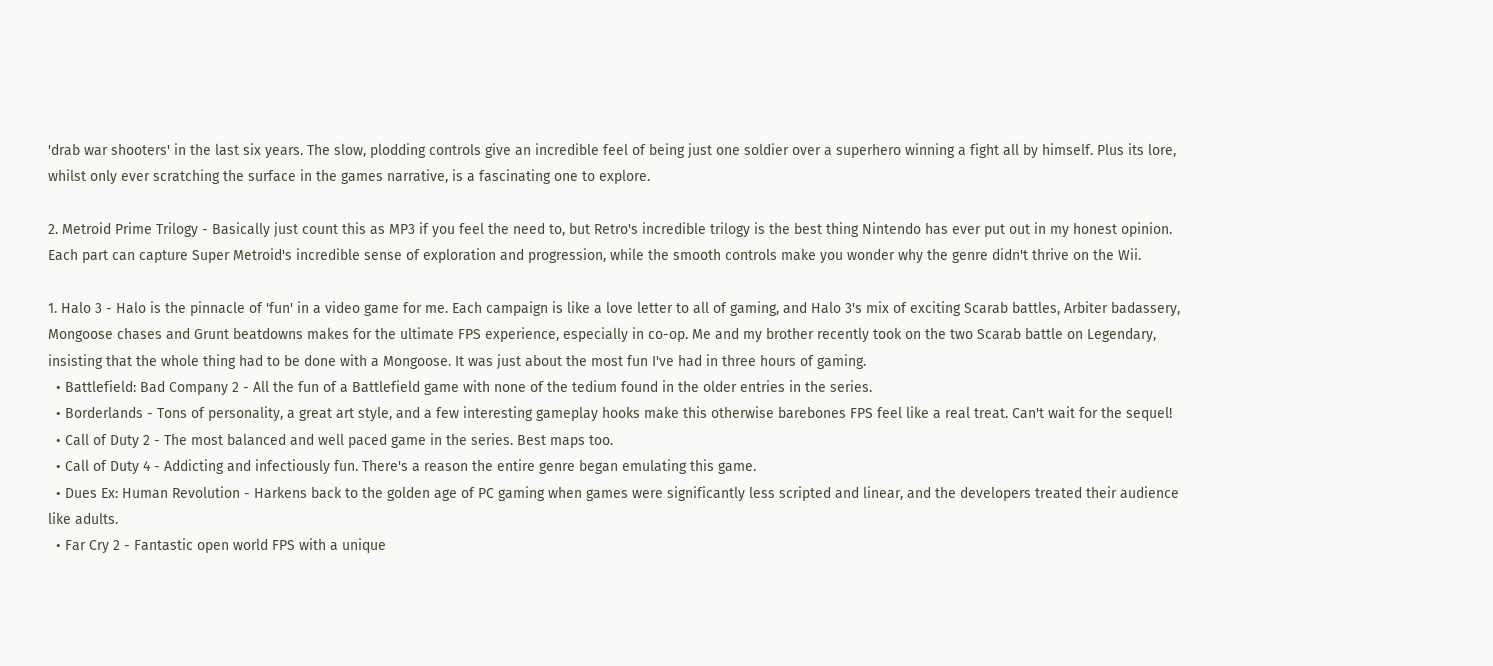'drab war shooters' in the last six years. The slow, plodding controls give an incredible feel of being just one soldier over a superhero winning a fight all by himself. Plus its lore, whilst only ever scratching the surface in the games narrative, is a fascinating one to explore.

2. Metroid Prime Trilogy - Basically just count this as MP3 if you feel the need to, but Retro's incredible trilogy is the best thing Nintendo has ever put out in my honest opinion. Each part can capture Super Metroid's incredible sense of exploration and progression, while the smooth controls make you wonder why the genre didn't thrive on the Wii.

1. Halo 3 - Halo is the pinnacle of 'fun' in a video game for me. Each campaign is like a love letter to all of gaming, and Halo 3's mix of exciting Scarab battles, Arbiter badassery, Mongoose chases and Grunt beatdowns makes for the ultimate FPS experience, especially in co-op. Me and my brother recently took on the two Scarab battle on Legendary, insisting that the whole thing had to be done with a Mongoose. It was just about the most fun I've had in three hours of gaming.
  • Battlefield: Bad Company 2 - All the fun of a Battlefield game with none of the tedium found in the older entries in the series.
  • Borderlands - Tons of personality, a great art style, and a few interesting gameplay hooks make this otherwise barebones FPS feel like a real treat. Can't wait for the sequel!
  • Call of Duty 2 - The most balanced and well paced game in the series. Best maps too.
  • Call of Duty 4 - Addicting and infectiously fun. There's a reason the entire genre began emulating this game.
  • Dues Ex: Human Revolution - Harkens back to the golden age of PC gaming when games were significantly less scripted and linear, and the developers treated their audience like adults.
  • Far Cry 2 - Fantastic open world FPS with a unique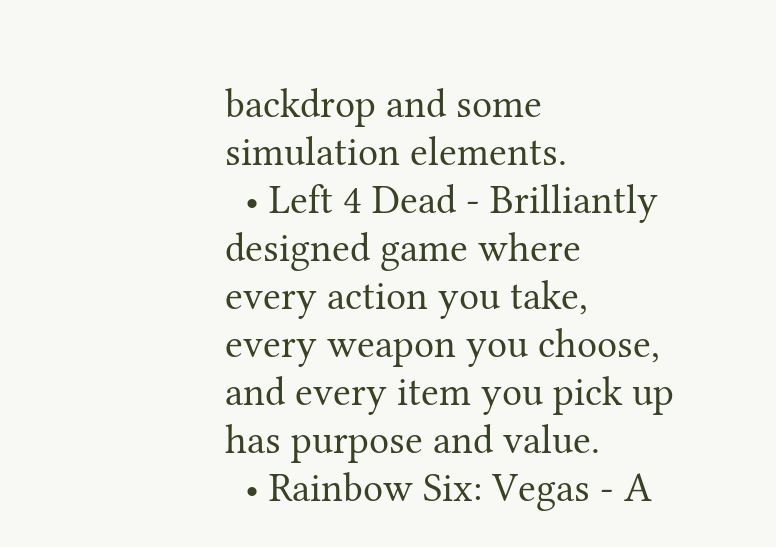backdrop and some simulation elements.
  • Left 4 Dead - Brilliantly designed game where every action you take, every weapon you choose, and every item you pick up has purpose and value.
  • Rainbow Six: Vegas - A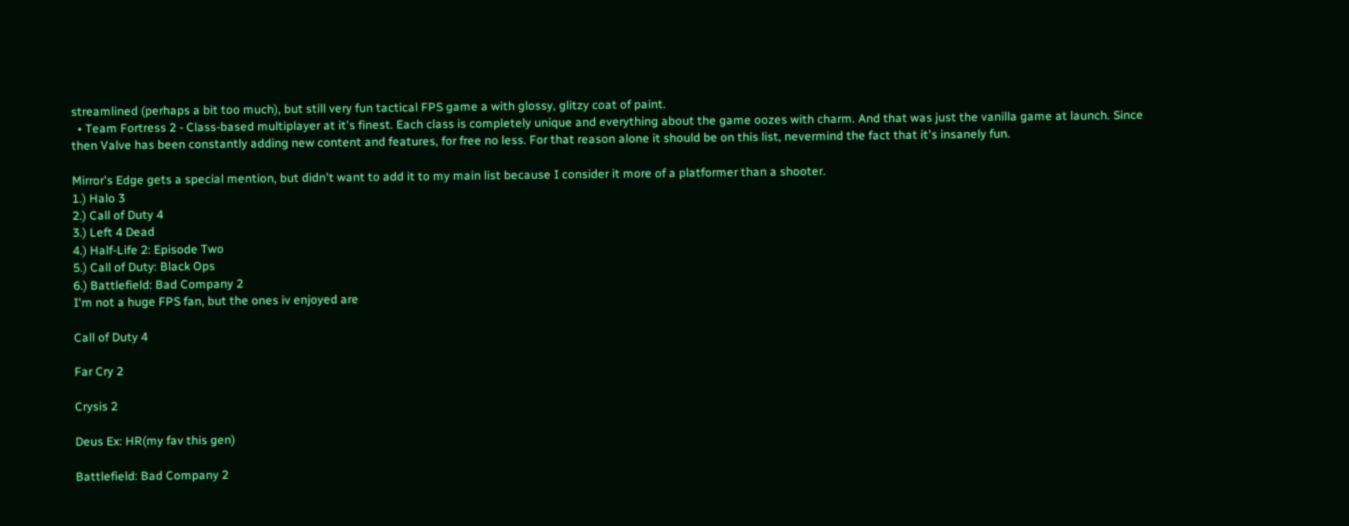streamlined (perhaps a bit too much), but still very fun tactical FPS game a with glossy, glitzy coat of paint.
  • Team Fortress 2 - Class-based multiplayer at it's finest. Each class is completely unique and everything about the game oozes with charm. And that was just the vanilla game at launch. Since then Valve has been constantly adding new content and features, for free no less. For that reason alone it should be on this list, nevermind the fact that it's insanely fun.

Mirror's Edge gets a special mention, but didn't want to add it to my main list because I consider it more of a platformer than a shooter.
1.) Halo 3
2.) Call of Duty 4
3.) Left 4 Dead
4.) Half-Life 2: Episode Two
5.) Call of Duty: Black Ops
6.) Battlefield: Bad Company 2
I'm not a huge FPS fan, but the ones iv enjoyed are

Call of Duty 4

Far Cry 2

Crysis 2

Deus Ex: HR(my fav this gen)

Battlefield: Bad Company 2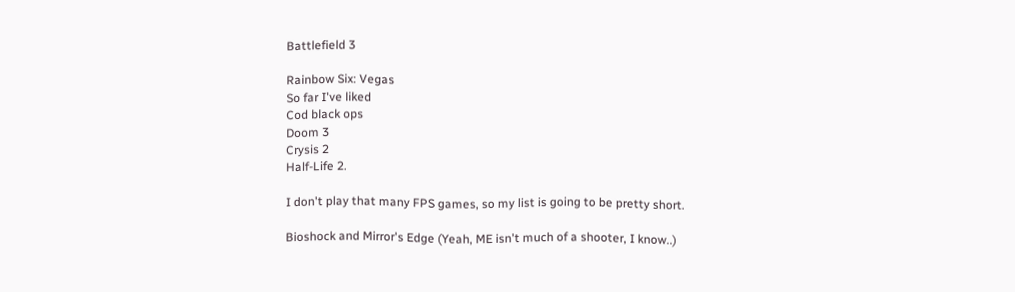Battlefield 3

Rainbow Six: Vegas
So far I've liked
Cod black ops
Doom 3
Crysis 2
Half-Life 2.

I don't play that many FPS games, so my list is going to be pretty short.

Bioshock and Mirror's Edge (Yeah, ME isn't much of a shooter, I know..)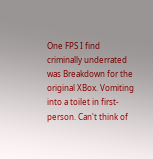One FPS I find criminally underrated was Breakdown for the original XBox. Vomiting into a toilet in first-person. Can't think of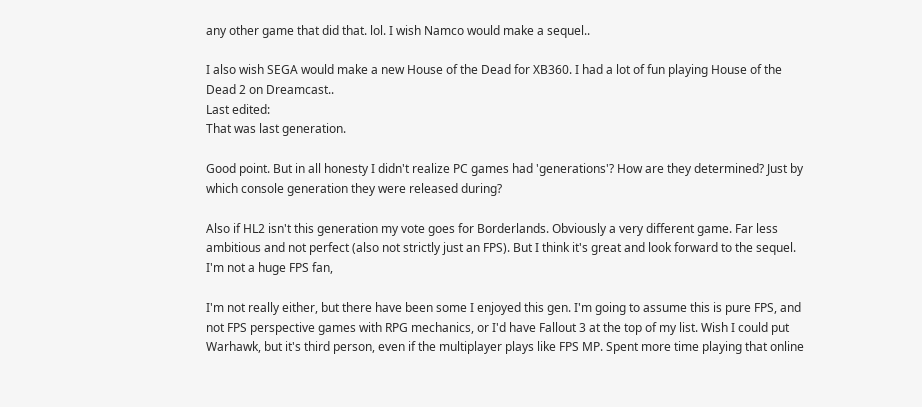any other game that did that. lol. I wish Namco would make a sequel..

I also wish SEGA would make a new House of the Dead for XB360. I had a lot of fun playing House of the Dead 2 on Dreamcast..
Last edited:
That was last generation.

Good point. But in all honesty I didn't realize PC games had 'generations'? How are they determined? Just by which console generation they were released during?

Also if HL2 isn't this generation my vote goes for Borderlands. Obviously a very different game. Far less ambitious and not perfect (also not strictly just an FPS). But I think it's great and look forward to the sequel.
I'm not a huge FPS fan,

I'm not really either, but there have been some I enjoyed this gen. I'm going to assume this is pure FPS, and not FPS perspective games with RPG mechanics, or I'd have Fallout 3 at the top of my list. Wish I could put Warhawk, but it's third person, even if the multiplayer plays like FPS MP. Spent more time playing that online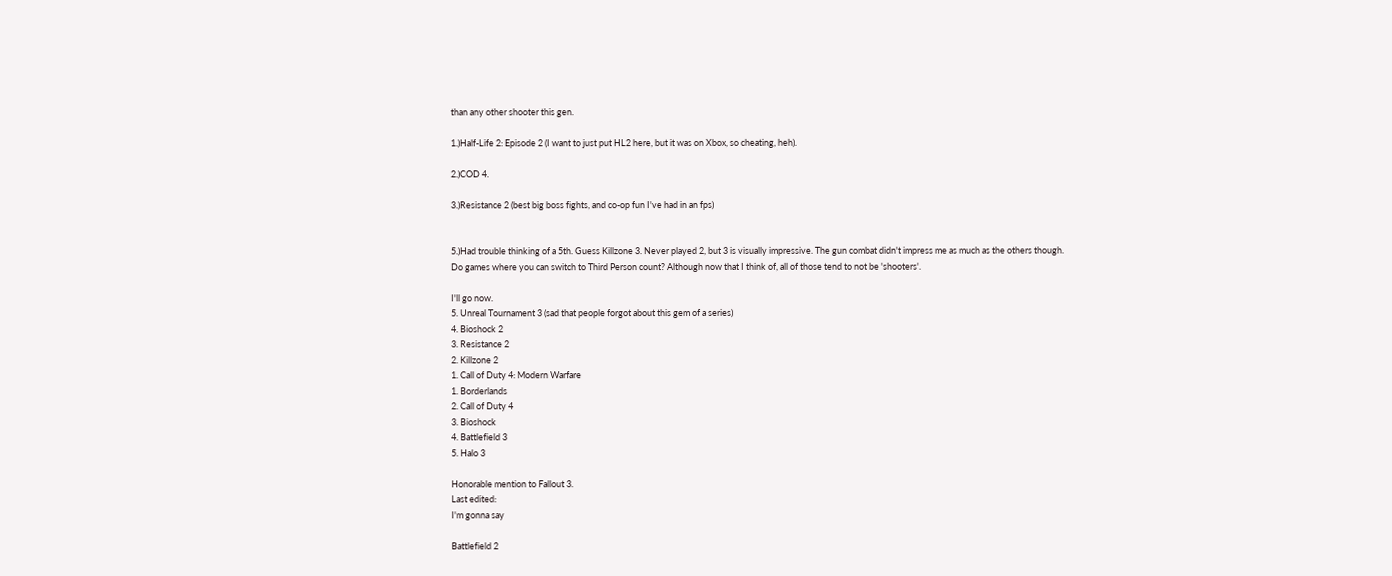than any other shooter this gen.

1.)Half-Life 2: Episode 2 (I want to just put HL2 here, but it was on Xbox, so cheating, heh).

2.)COD 4.

3.)Resistance 2 (best big boss fights, and co-op fun I've had in an fps)


5.)Had trouble thinking of a 5th. Guess Killzone 3. Never played 2, but 3 is visually impressive. The gun combat didn't impress me as much as the others though.
Do games where you can switch to Third Person count? Although now that I think of, all of those tend to not be 'shooters'.

I'll go now.
5. Unreal Tournament 3 (sad that people forgot about this gem of a series)
4. Bioshock 2
3. Resistance 2
2. Killzone 2
1. Call of Duty 4: Modern Warfare
1. Borderlands
2. Call of Duty 4
3. Bioshock
4. Battlefield 3
5. Halo 3

Honorable mention to Fallout 3.
Last edited:
I'm gonna say

Battlefield 2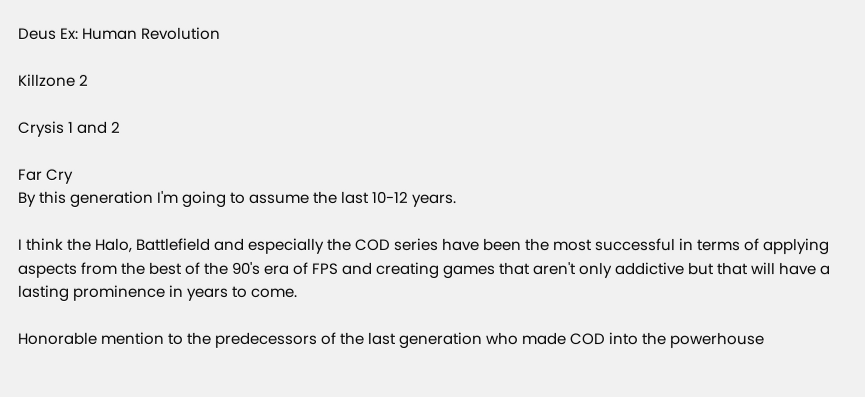Deus Ex: Human Revolution

Killzone 2

Crysis 1 and 2

Far Cry
By this generation I'm going to assume the last 10-12 years.

I think the Halo, Battlefield and especially the COD series have been the most successful in terms of applying aspects from the best of the 90's era of FPS and creating games that aren't only addictive but that will have a lasting prominence in years to come.

Honorable mention to the predecessors of the last generation who made COD into the powerhouse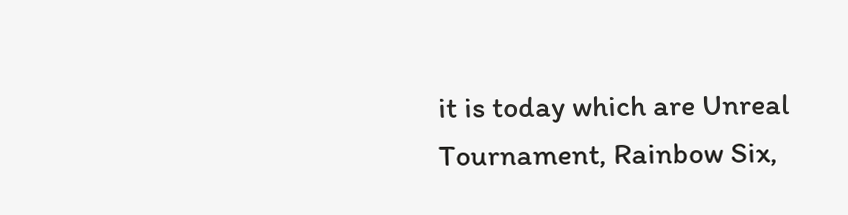it is today which are Unreal Tournament, Rainbow Six,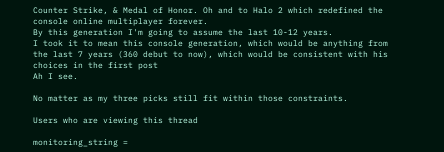Counter Strike, & Medal of Honor. Oh and to Halo 2 which redefined the console online multiplayer forever.
By this generation I'm going to assume the last 10-12 years.
I took it to mean this console generation, which would be anything from the last 7 years (360 debut to now), which would be consistent with his choices in the first post
Ah I see.

No matter as my three picks still fit within those constraints.

Users who are viewing this thread

monitoring_string =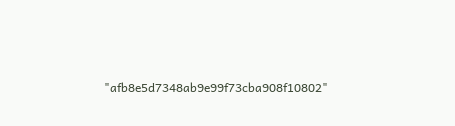"afb8e5d7348ab9e99f73cba908f10802"